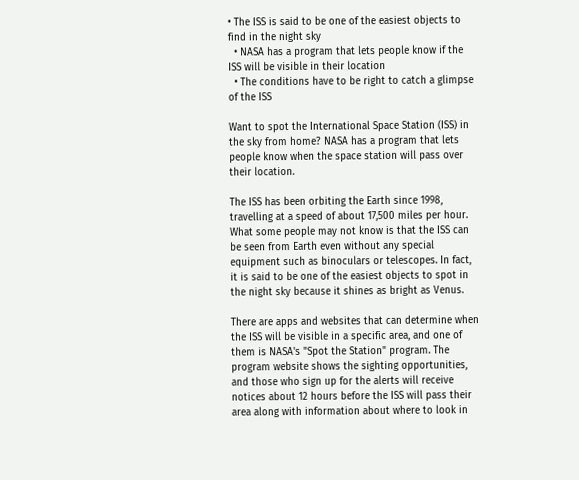• The ISS is said to be one of the easiest objects to find in the night sky
  • NASA has a program that lets people know if the ISS will be visible in their location
  • The conditions have to be right to catch a glimpse of the ISS

Want to spot the International Space Station (ISS) in the sky from home? NASA has a program that lets people know when the space station will pass over their location.

The ISS has been orbiting the Earth since 1998, travelling at a speed of about 17,500 miles per hour. What some people may not know is that the ISS can be seen from Earth even without any special equipment such as binoculars or telescopes. In fact, it is said to be one of the easiest objects to spot in the night sky because it shines as bright as Venus.

There are apps and websites that can determine when the ISS will be visible in a specific area, and one of them is NASA's "Spot the Station" program. The program website shows the sighting opportunities, and those who sign up for the alerts will receive notices about 12 hours before the ISS will pass their area along with information about where to look in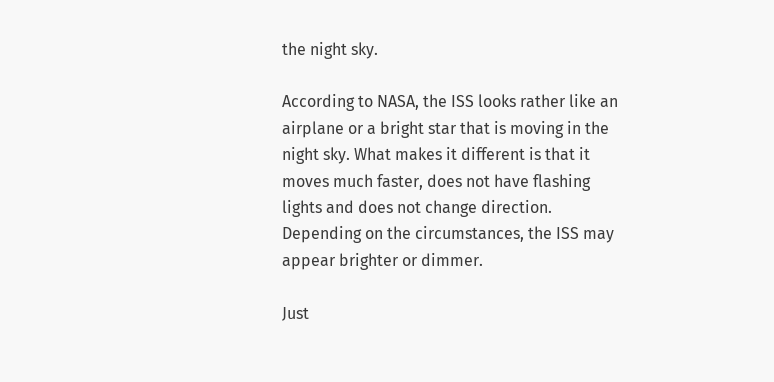the night sky.

According to NASA, the ISS looks rather like an airplane or a bright star that is moving in the night sky. What makes it different is that it moves much faster, does not have flashing lights and does not change direction. Depending on the circumstances, the ISS may appear brighter or dimmer.

Just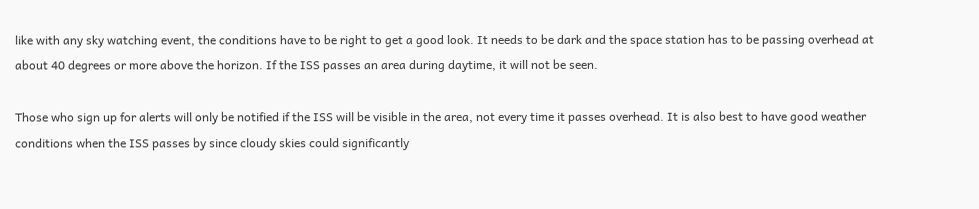like with any sky watching event, the conditions have to be right to get a good look. It needs to be dark and the space station has to be passing overhead at about 40 degrees or more above the horizon. If the ISS passes an area during daytime, it will not be seen.

Those who sign up for alerts will only be notified if the ISS will be visible in the area, not every time it passes overhead. It is also best to have good weather conditions when the ISS passes by since cloudy skies could significantly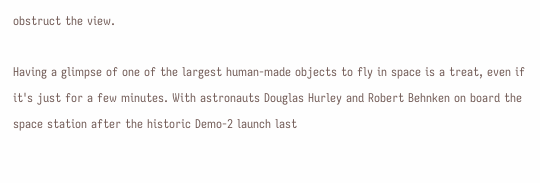obstruct the view.

Having a glimpse of one of the largest human-made objects to fly in space is a treat, even if it's just for a few minutes. With astronauts Douglas Hurley and Robert Behnken on board the space station after the historic Demo-2 launch last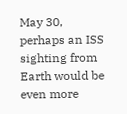May 30, perhaps an ISS sighting from Earth would be even more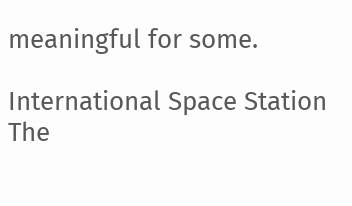meaningful for some.

International Space Station
The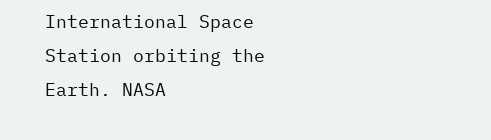International Space Station orbiting the Earth. NASA